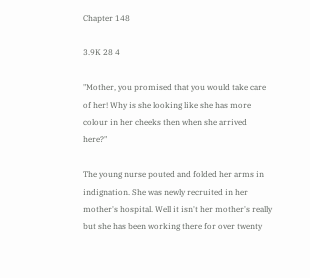Chapter 148

3.9K 28 4

"Mother, you promised that you would take care of her! Why is she looking like she has more colour in her cheeks then when she arrived here?"

The young nurse pouted and folded her arms in indignation. She was newly recruited in her mother's hospital. Well it isn't her mother's really but she has been working there for over twenty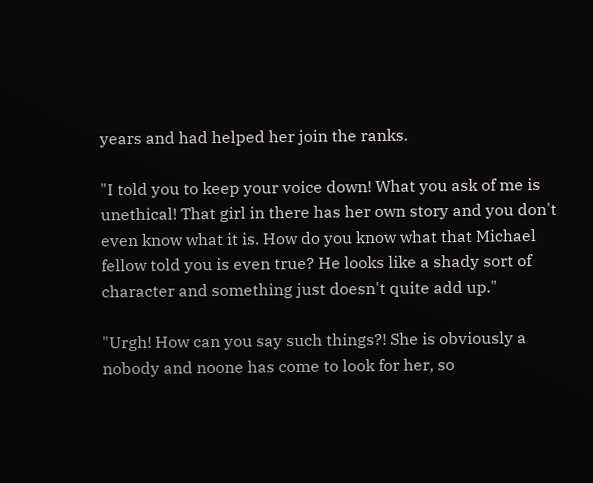years and had helped her join the ranks.

"I told you to keep your voice down! What you ask of me is unethical! That girl in there has her own story and you don't even know what it is. How do you know what that Michael fellow told you is even true? He looks like a shady sort of character and something just doesn't quite add up."

"Urgh! How can you say such things?! She is obviously a nobody and noone has come to look for her, so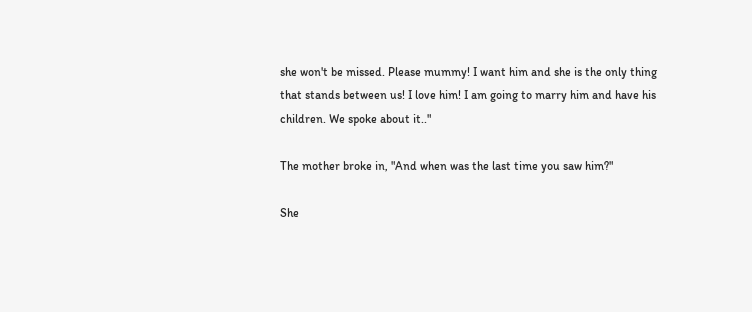she won't be missed. Please mummy! I want him and she is the only thing that stands between us! I love him! I am going to marry him and have his children. We spoke about it.."

The mother broke in, "And when was the last time you saw him?"

She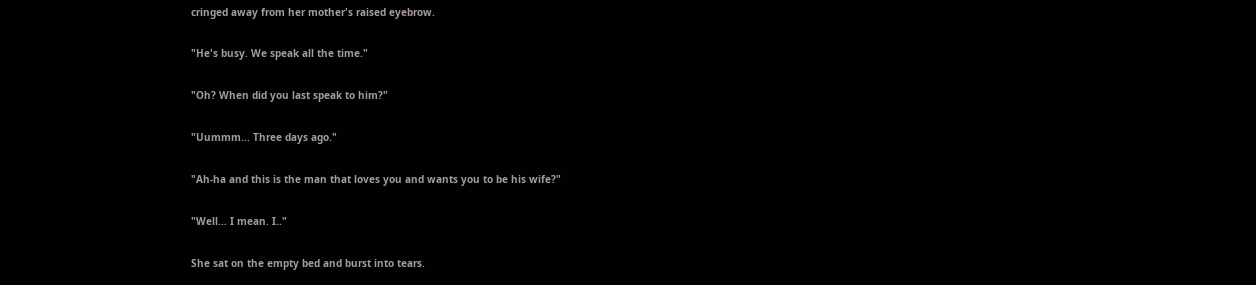cringed away from her mother's raised eyebrow.

"He's busy. We speak all the time."

"Oh? When did you last speak to him?"

"Uummm... Three days ago."

"Ah-ha and this is the man that loves you and wants you to be his wife?"

"Well... I mean. I.."

She sat on the empty bed and burst into tears.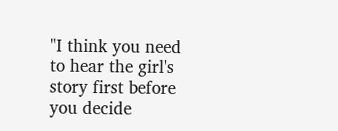"I think you need to hear the girl's story first before you decide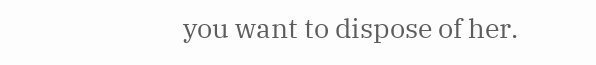you want to dispose of her.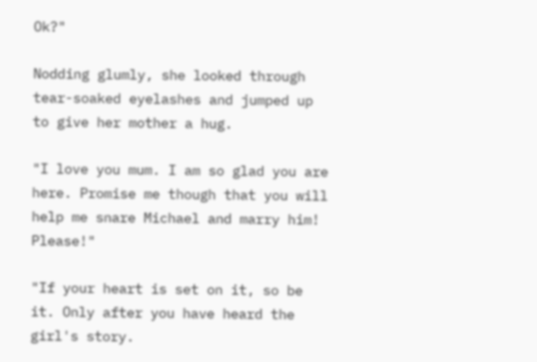Ok?"

Nodding glumly, she looked through tear-soaked eyelashes and jumped up to give her mother a hug.

"I love you mum. I am so glad you are here. Promise me though that you will help me snare Michael and marry him! Please!"

"If your heart is set on it, so be it. Only after you have heard the girl's story.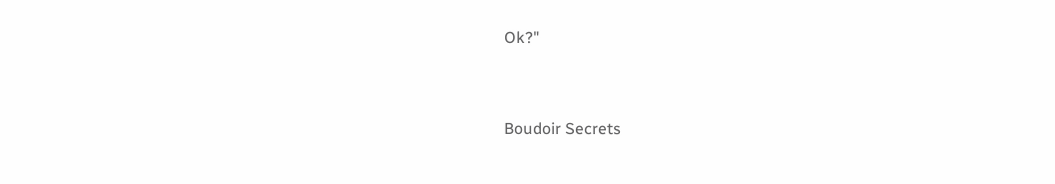Ok?"


Boudoir Secrets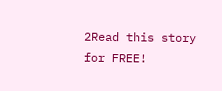2Read this story for FREE!